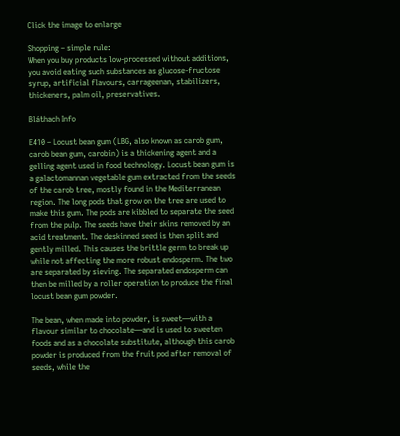Click the image to enlarge

Shopping – simple rule:
When you buy products low-processed without additions, you avoid eating such substances as glucose-fructose syrup, artificial flavours, carrageenan, stabilizers, thickeners, palm oil, preservatives.

Bláthach Info

E410 – Locust bean gum (LBG, also known as carob gum, carob bean gum, carobin) is a thickening agent and a gelling agent used in food technology. Locust bean gum is a galactomannan vegetable gum extracted from the seeds of the carob tree, mostly found in the Mediterranean region. The long pods that grow on the tree are used to make this gum. The pods are kibbled to separate the seed from the pulp. The seeds have their skins removed by an acid treatment. The deskinned seed is then split and gently milled. This causes the brittle germ to break up while not affecting the more robust endosperm. The two are separated by sieving. The separated endosperm can then be milled by a roller operation to produce the final locust bean gum powder.

The bean, when made into powder, is sweet—with a flavour similar to chocolate—and is used to sweeten foods and as a chocolate substitute, although this carob powder is produced from the fruit pod after removal of seeds, while the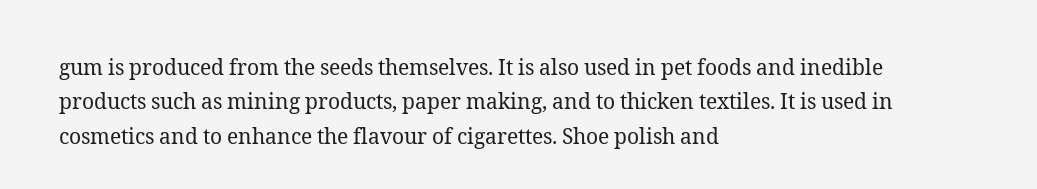gum is produced from the seeds themselves. It is also used in pet foods and inedible products such as mining products, paper making, and to thicken textiles. It is used in cosmetics and to enhance the flavour of cigarettes. Shoe polish and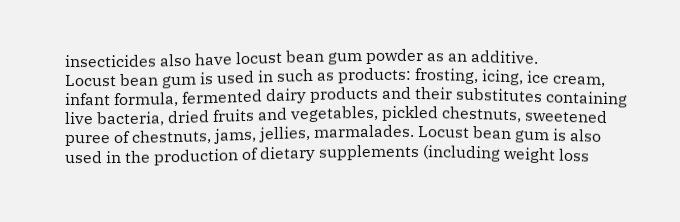insecticides also have locust bean gum powder as an additive.
Locust bean gum is used in such as products: frosting, icing, ice cream, infant formula, fermented dairy products and their substitutes containing live bacteria, dried fruits and vegetables, pickled chestnuts, sweetened puree of chestnuts, jams, jellies, marmalades. Locust bean gum is also used in the production of dietary supplements (including weight loss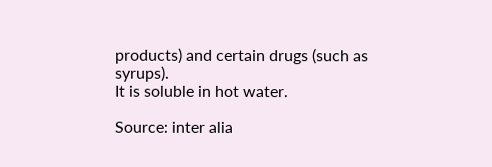products) and certain drugs (such as syrups).
It is soluble in hot water.

Source: inter alia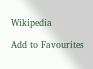Wikipedia

Add to Favourites